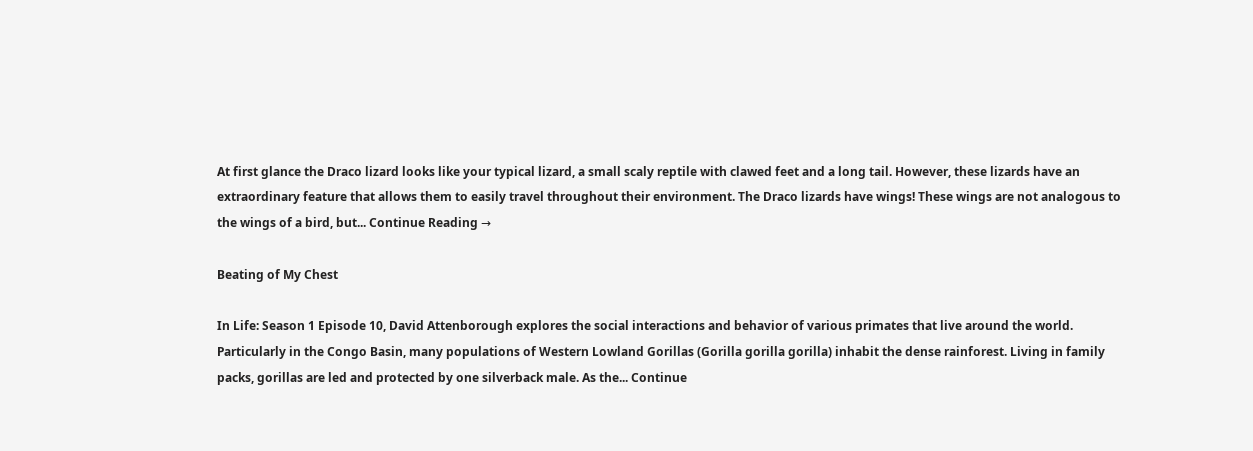At first glance the Draco lizard looks like your typical lizard, a small scaly reptile with clawed feet and a long tail. However, these lizards have an extraordinary feature that allows them to easily travel throughout their environment. The Draco lizards have wings! These wings are not analogous to the wings of a bird, but... Continue Reading →

Beating of My Chest

In Life: Season 1 Episode 10, David Attenborough explores the social interactions and behavior of various primates that live around the world. Particularly in the Congo Basin, many populations of Western Lowland Gorillas (Gorilla gorilla gorilla) inhabit the dense rainforest. Living in family packs, gorillas are led and protected by one silverback male. As the... Continue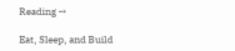Reading →

Eat, Sleep, and Build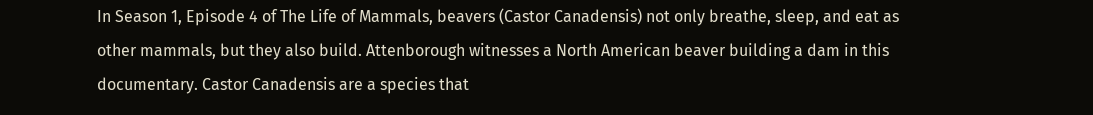In Season 1, Episode 4 of The Life of Mammals, beavers (Castor Canadensis) not only breathe, sleep, and eat as other mammals, but they also build. Attenborough witnesses a North American beaver building a dam in this documentary. Castor Canadensis are a species that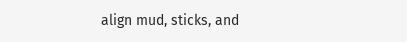align mud, sticks, and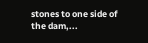stones to one side of the dam,...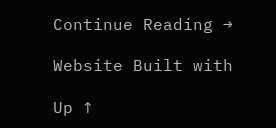Continue Reading →

Website Built with

Up ↑